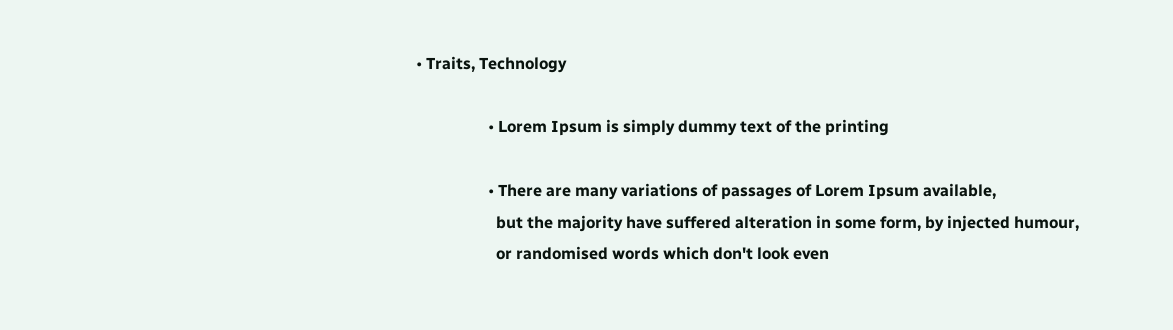• Traits, Technology

                  • Lorem Ipsum is simply dummy text of the printing

                  • There are many variations of passages of Lorem Ipsum available,
                    but the majority have suffered alteration in some form, by injected humour,
                    or randomised words which don't look even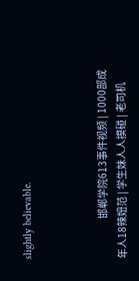slightly believable.



                    邯郸学院613事件视频 | 1000部成年人18辣妞范 | 学生妹人人摸碰 | 老司机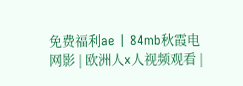免费福利ae | 84mb秋霞电网影 | 欧洲人x人视频观看 |